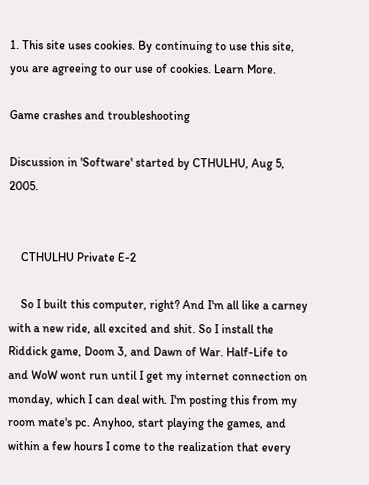1. This site uses cookies. By continuing to use this site, you are agreeing to our use of cookies. Learn More.

Game crashes and troubleshooting

Discussion in 'Software' started by CTHULHU, Aug 5, 2005.


    CTHULHU Private E-2

    So I built this computer, right? And I'm all like a carney with a new ride, all excited and shit. So I install the Riddick game, Doom 3, and Dawn of War. Half-Life to and WoW wont run until I get my internet connection on monday, which I can deal with. I'm posting this from my room mate's pc. Anyhoo, start playing the games, and within a few hours I come to the realization that every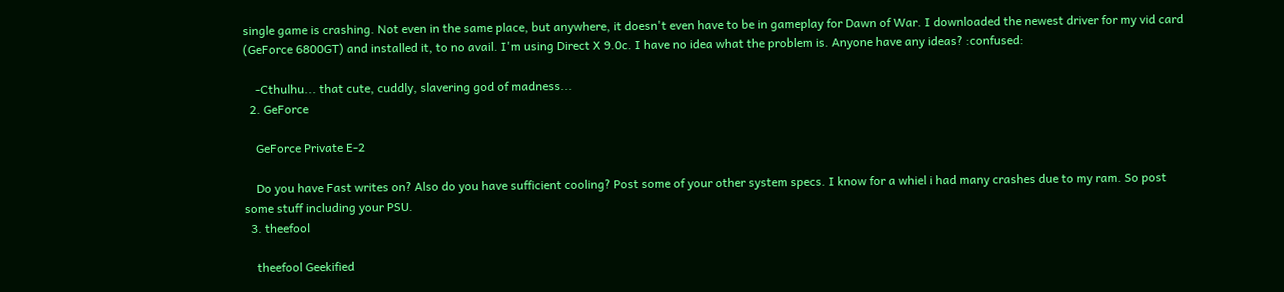single game is crashing. Not even in the same place, but anywhere, it doesn't even have to be in gameplay for Dawn of War. I downloaded the newest driver for my vid card (GeForce 6800GT) and installed it, to no avail. I'm using Direct X 9.0c. I have no idea what the problem is. Anyone have any ideas? :confused:

    -Cthulhu... that cute, cuddly, slavering god of madness...
  2. GeForce

    GeForce Private E-2

    Do you have Fast writes on? Also do you have sufficient cooling? Post some of your other system specs. I know for a whiel i had many crashes due to my ram. So post some stuff including your PSU.
  3. theefool

    theefool Geekified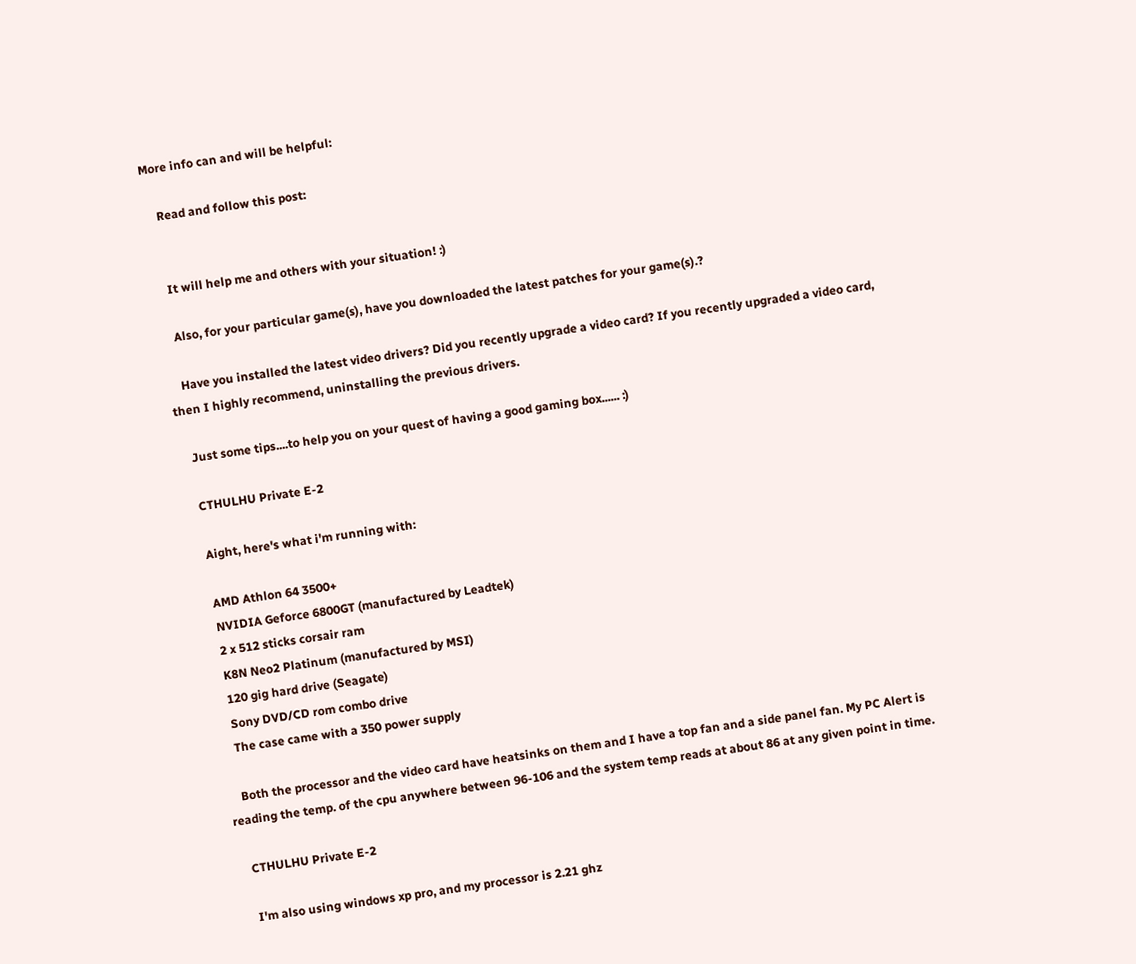More info can and will be helpful:

    Read and follow this post:


    It will help me and others with your situation! :)

    Also, for your particular game(s), have you downloaded the latest patches for your game(s).?

    Have you installed the latest video drivers? Did you recently upgrade a video card? If you recently upgraded a video card, then I highly recommend, uninstalling the previous drivers.

    Just some tips....to help you on your quest of having a good gaming box...... :)

    CTHULHU Private E-2

    Aight, here's what i'm running with:

    AMD Athlon 64 3500+
    NVIDIA Geforce 6800GT (manufactured by Leadtek)
    2 x 512 sticks corsair ram
    K8N Neo2 Platinum (manufactured by MSI)
    120 gig hard drive (Seagate)
    Sony DVD/CD rom combo drive
    The case came with a 350 power supply

    Both the processor and the video card have heatsinks on them and I have a top fan and a side panel fan. My PC Alert is reading the temp. of the cpu anywhere between 96-106 and the system temp reads at about 86 at any given point in time.

    CTHULHU Private E-2

    I'm also using windows xp pro, and my processor is 2.21 ghz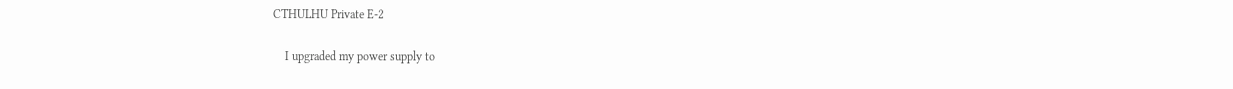CTHULHU Private E-2

    I upgraded my power supply to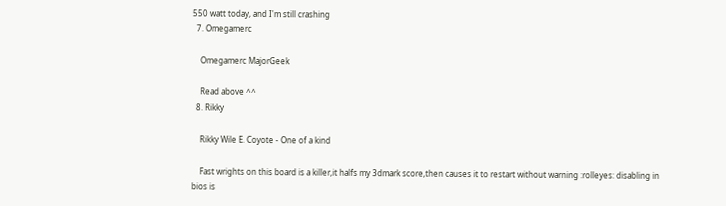550 watt today, and I'm still crashing
  7. Omegamerc

    Omegamerc MajorGeek

    Read above ^^
  8. Rikky

    Rikky Wile E. Coyote - One of a kind

    Fast wrights on this board is a killer,it halfs my 3dmark score,then causes it to restart without warning :rolleyes: disabling in bios is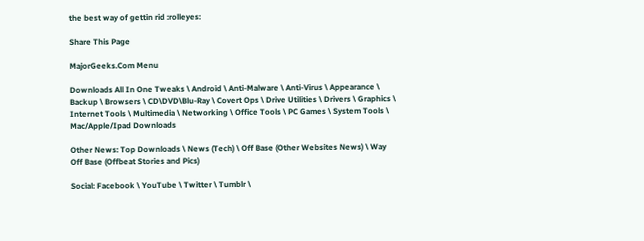the best way of gettin rid :rolleyes:

Share This Page

MajorGeeks.Com Menu

Downloads All In One Tweaks \ Android \ Anti-Malware \ Anti-Virus \ Appearance \ Backup \ Browsers \ CD\DVD\Blu-Ray \ Covert Ops \ Drive Utilities \ Drivers \ Graphics \ Internet Tools \ Multimedia \ Networking \ Office Tools \ PC Games \ System Tools \ Mac/Apple/Ipad Downloads

Other News: Top Downloads \ News (Tech) \ Off Base (Other Websites News) \ Way Off Base (Offbeat Stories and Pics)

Social: Facebook \ YouTube \ Twitter \ Tumblr \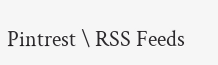Pintrest \ RSS Feeds